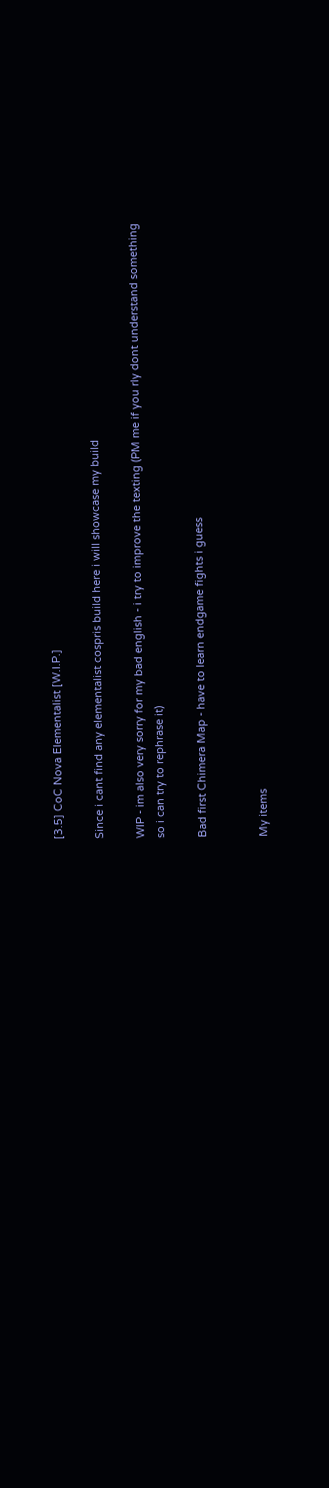[3.5] CoC Nova Elementalist [W.I.P.]

Since i cant find any elementalist cospris build here i will showcase my build

WIP - im also very sorry for my bad english - i try to improve the texting (PM me if you rly dont understand something so i can try to rephrase it)

Bad first Chimera Map - have to learn endgame fights i guess


My items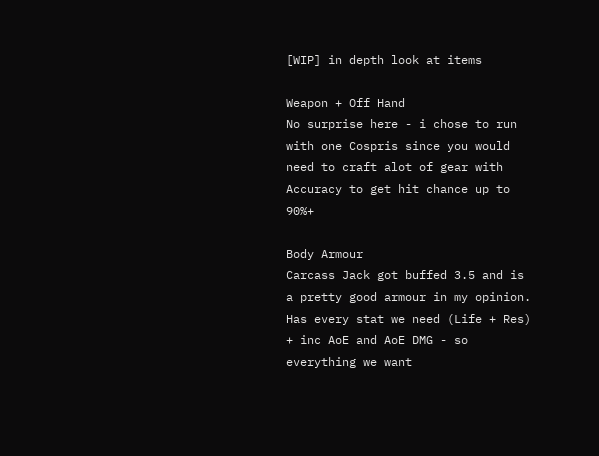[WIP] in depth look at items

Weapon + Off Hand
No surprise here - i chose to run with one Cospris since you would need to craft alot of gear with Accuracy to get hit chance up to 90%+

Body Armour
Carcass Jack got buffed 3.5 and is a pretty good armour in my opinion. Has every stat we need (Life + Res) + inc AoE and AoE DMG - so everything we want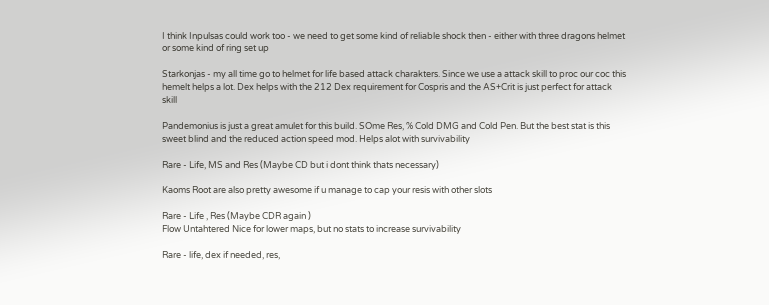I think Inpulsas could work too - we need to get some kind of reliable shock then - either with three dragons helmet or some kind of ring set up

Starkonjas - my all time go to helmet for life based attack charakters. Since we use a attack skill to proc our coc this hemelt helps a lot. Dex helps with the 212 Dex requirement for Cospris and the AS+Crit is just perfect for attack skill

Pandemonius is just a great amulet for this build. SOme Res, % Cold DMG and Cold Pen. But the best stat is this sweet blind and the reduced action speed mod. Helps alot with survivability

Rare - Life, MS and Res (Maybe CD but i dont think thats necessary)

Kaoms Root are also pretty awesome if u manage to cap your resis with other slots

Rare - Life , Res (Maybe CDR again )
Flow Untahtered Nice for lower maps, but no stats to increase survivability

Rare - life, dex if needed, res,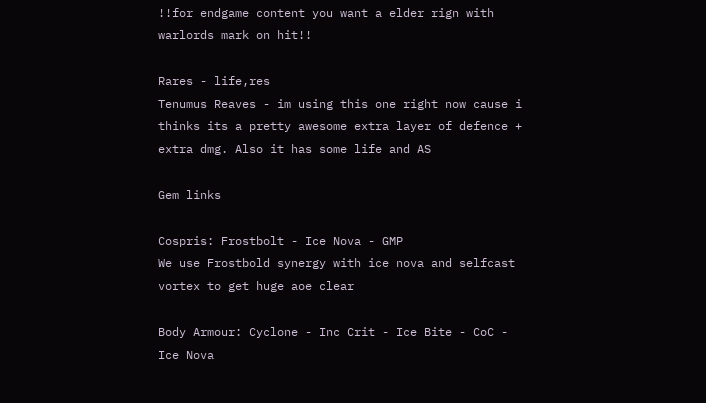!!for endgame content you want a elder rign with warlords mark on hit!!

Rares - life,res
Tenumus Reaves - im using this one right now cause i thinks its a pretty awesome extra layer of defence + extra dmg. Also it has some life and AS

Gem links

Cospris: Frostbolt - Ice Nova - GMP
We use Frostbold synergy with ice nova and selfcast vortex to get huge aoe clear

Body Armour: Cyclone - Inc Crit - Ice Bite - CoC - Ice Nova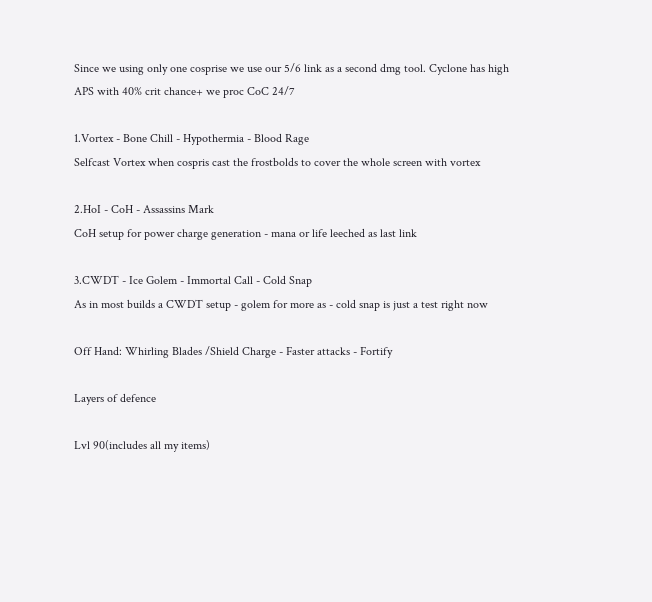Since we using only one cosprise we use our 5/6 link as a second dmg tool. Cyclone has high APS with 40% crit chance+ we proc CoC 24/7

1.Vortex - Bone Chill - Hypothermia - Blood Rage
Selfcast Vortex when cospris cast the frostbolds to cover the whole screen with vortex

2.HoI - CoH - Assassins Mark
CoH setup for power charge generation - mana or life leeched as last link

3.CWDT - Ice Golem - Immortal Call - Cold Snap
As in most builds a CWDT setup - golem for more as - cold snap is just a test right now

Off Hand: Whirling Blades /Shield Charge - Faster attacks - Fortify

Layers of defence

Lvl 90(includes all my items)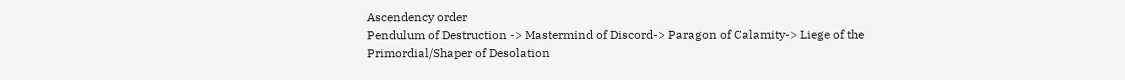Ascendency order
Pendulum of Destruction -> Mastermind of Discord-> Paragon of Calamity-> Liege of the Primordial/Shaper of Desolation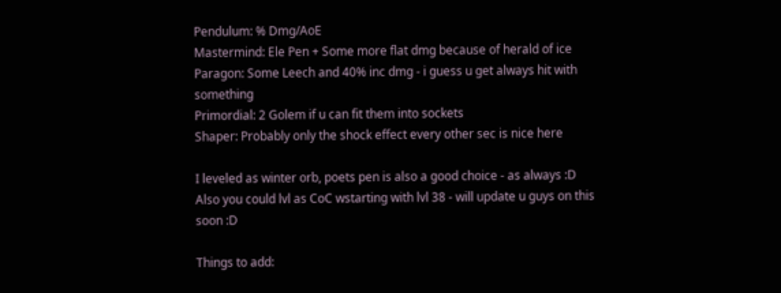Pendulum: % Dmg/AoE
Mastermind: Ele Pen + Some more flat dmg because of herald of ice
Paragon: Some Leech and 40% inc dmg - i guess u get always hit with something
Primordial: 2 Golem if u can fit them into sockets
Shaper: Probably only the shock effect every other sec is nice here

I leveled as winter orb, poets pen is also a good choice - as always :D
Also you could lvl as CoC wstarting with lvl 38 - will update u guys on this soon :D

Things to add: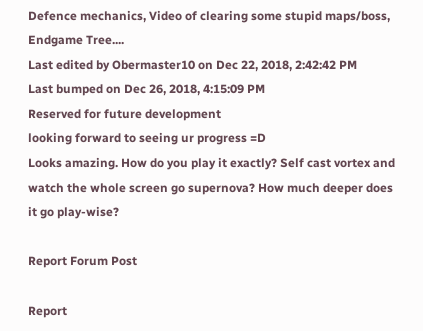Defence mechanics, Video of clearing some stupid maps/boss, Endgame Tree....
Last edited by Obermaster10 on Dec 22, 2018, 2:42:42 PM
Last bumped on Dec 26, 2018, 4:15:09 PM
Reserved for future development
looking forward to seeing ur progress =D
Looks amazing. How do you play it exactly? Self cast vortex and watch the whole screen go supernova? How much deeper does it go play-wise?

Report Forum Post

Report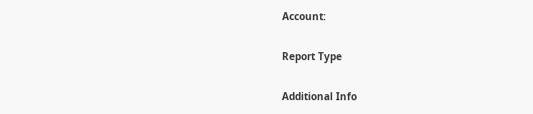Account:

Report Type

Additional Info